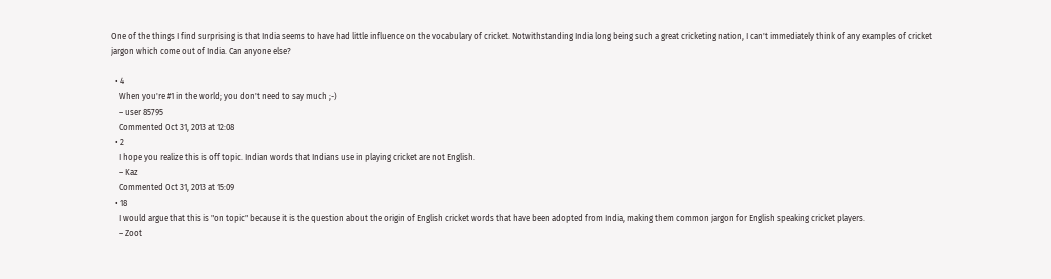One of the things I find surprising is that India seems to have had little influence on the vocabulary of cricket. Notwithstanding India long being such a great cricketing nation, I can't immediately think of any examples of cricket jargon which come out of India. Can anyone else?

  • 4
    When you're #1 in the world; you don't need to say much ;-)
    – user 85795
    Commented Oct 31, 2013 at 12:08
  • 2
    I hope you realize this is off topic. Indian words that Indians use in playing cricket are not English.
    – Kaz
    Commented Oct 31, 2013 at 15:09
  • 18
    I would argue that this is "on topic" because it is the question about the origin of English cricket words that have been adopted from India, making them common jargon for English speaking cricket players.
    – Zoot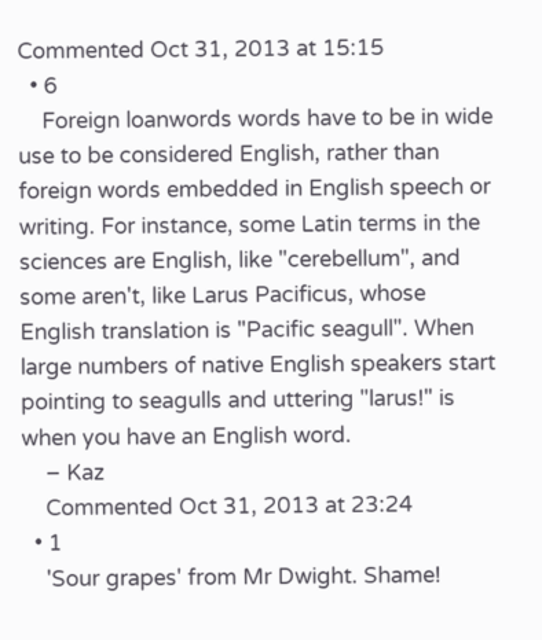Commented Oct 31, 2013 at 15:15
  • 6
    Foreign loanwords words have to be in wide use to be considered English, rather than foreign words embedded in English speech or writing. For instance, some Latin terms in the sciences are English, like "cerebellum", and some aren't, like Larus Pacificus, whose English translation is "Pacific seagull". When large numbers of native English speakers start pointing to seagulls and uttering "larus!" is when you have an English word.
    – Kaz
    Commented Oct 31, 2013 at 23:24
  • 1
    'Sour grapes' from Mr Dwight. Shame!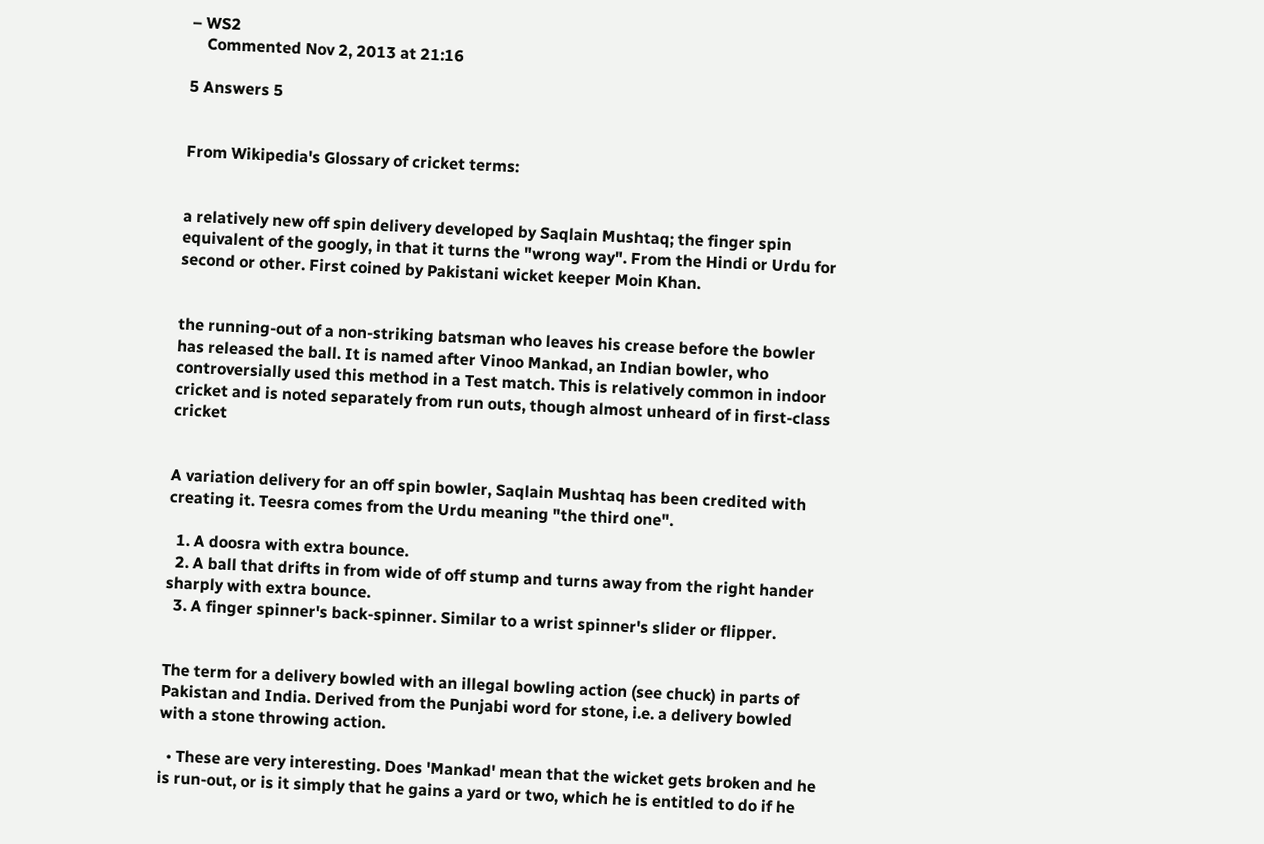– WS2
    Commented Nov 2, 2013 at 21:16

5 Answers 5


From Wikipedia's Glossary of cricket terms:


a relatively new off spin delivery developed by Saqlain Mushtaq; the finger spin equivalent of the googly, in that it turns the "wrong way". From the Hindi or Urdu for second or other. First coined by Pakistani wicket keeper Moin Khan.


the running-out of a non-striking batsman who leaves his crease before the bowler has released the ball. It is named after Vinoo Mankad, an Indian bowler, who controversially used this method in a Test match. This is relatively common in indoor cricket and is noted separately from run outs, though almost unheard of in first-class cricket


A variation delivery for an off spin bowler, Saqlain Mushtaq has been credited with creating it. Teesra comes from the Urdu meaning "the third one".

  1. A doosra with extra bounce.
  2. A ball that drifts in from wide of off stump and turns away from the right hander sharply with extra bounce.
  3. A finger spinner's back-spinner. Similar to a wrist spinner's slider or flipper.


The term for a delivery bowled with an illegal bowling action (see chuck) in parts of Pakistan and India. Derived from the Punjabi word for stone, i.e. a delivery bowled with a stone throwing action.

  • These are very interesting. Does 'Mankad' mean that the wicket gets broken and he is run-out, or is it simply that he gains a yard or two, which he is entitled to do if he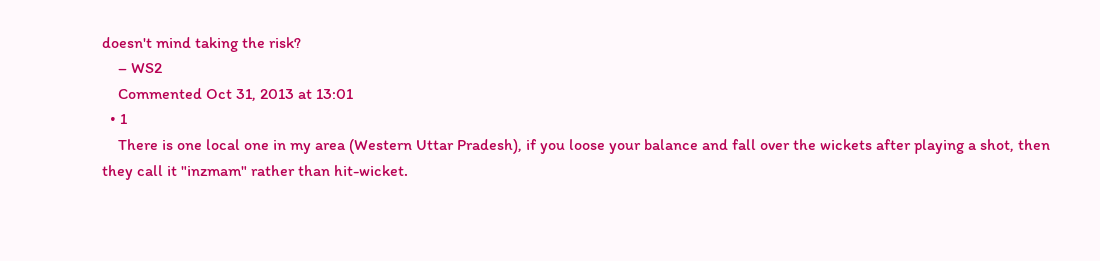doesn't mind taking the risk?
    – WS2
    Commented Oct 31, 2013 at 13:01
  • 1
    There is one local one in my area (Western Uttar Pradesh), if you loose your balance and fall over the wickets after playing a shot, then they call it "inzmam" rather than hit-wicket.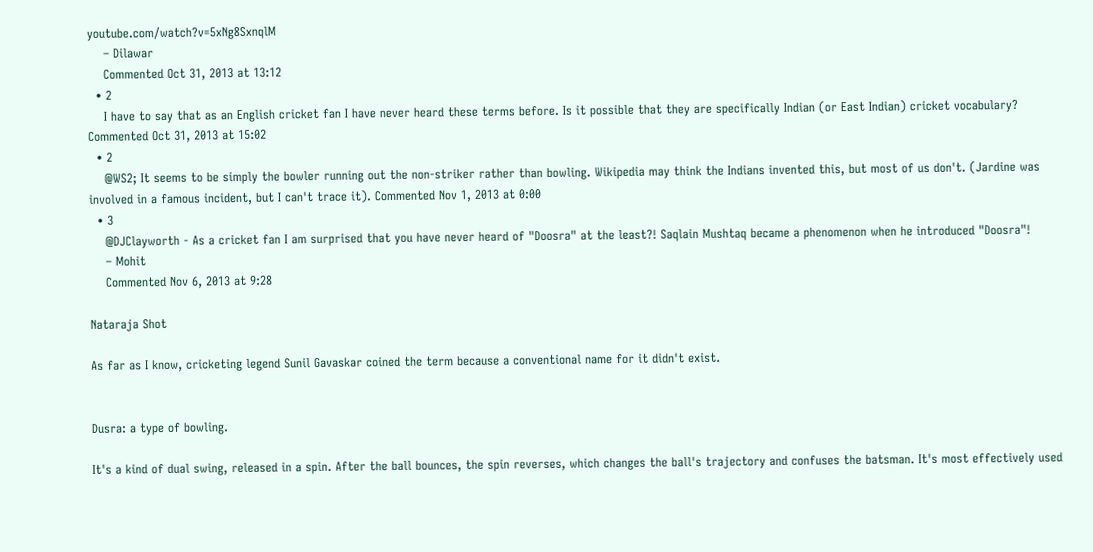youtube.com/watch?v=5xNg8SxnqlM
    – Dilawar
    Commented Oct 31, 2013 at 13:12
  • 2
    I have to say that as an English cricket fan I have never heard these terms before. Is it possible that they are specifically Indian (or East Indian) cricket vocabulary? Commented Oct 31, 2013 at 15:02
  • 2
    @WS2; It seems to be simply the bowler running out the non-striker rather than bowling. Wikipedia may think the Indians invented this, but most of us don't. (Jardine was involved in a famous incident, but I can't trace it). Commented Nov 1, 2013 at 0:00
  • 3
    @DJClayworth - As a cricket fan I am surprised that you have never heard of "Doosra" at the least?! Saqlain Mushtaq became a phenomenon when he introduced "Doosra"!
    – Mohit
    Commented Nov 6, 2013 at 9:28

Nataraja Shot

As far as I know, cricketing legend Sunil Gavaskar coined the term because a conventional name for it didn't exist.


Dusra: a type of bowling.

It's a kind of dual swing, released in a spin. After the ball bounces, the spin reverses, which changes the ball's trajectory and confuses the batsman. It's most effectively used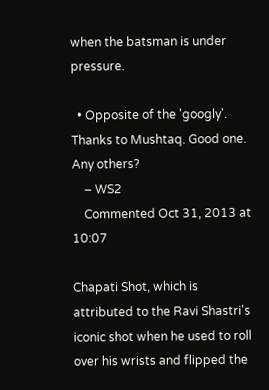when the batsman is under pressure.

  • Opposite of the 'googly'. Thanks to Mushtaq. Good one. Any others?
    – WS2
    Commented Oct 31, 2013 at 10:07

Chapati Shot, which is attributed to the Ravi Shastri's iconic shot when he used to roll over his wrists and flipped the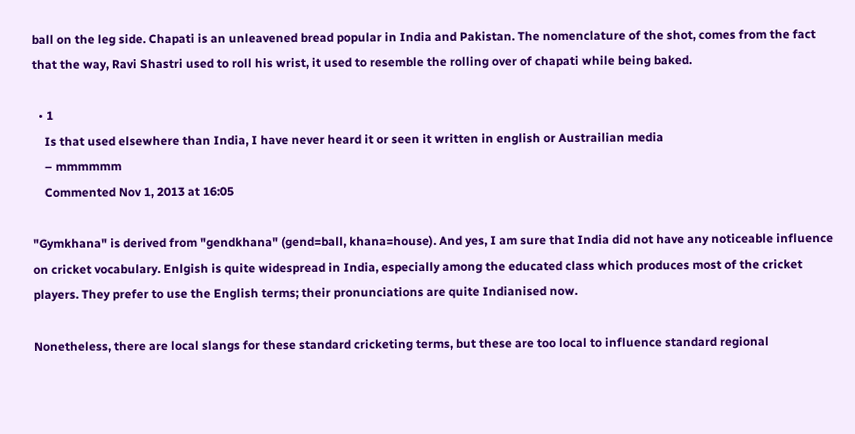ball on the leg side. Chapati is an unleavened bread popular in India and Pakistan. The nomenclature of the shot, comes from the fact that the way, Ravi Shastri used to roll his wrist, it used to resemble the rolling over of chapati while being baked.

  • 1
    Is that used elsewhere than India, I have never heard it or seen it written in english or Austrailian media
    – mmmmmm
    Commented Nov 1, 2013 at 16:05

"Gymkhana" is derived from "gendkhana" (gend=ball, khana=house). And yes, I am sure that India did not have any noticeable influence on cricket vocabulary. Enlgish is quite widespread in India, especially among the educated class which produces most of the cricket players. They prefer to use the English terms; their pronunciations are quite Indianised now.

Nonetheless, there are local slangs for these standard cricketing terms, but these are too local to influence standard regional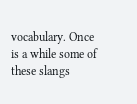vocabulary. Once is a while some of these slangs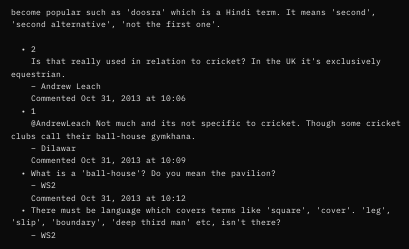become popular such as 'doosra' which is a Hindi term. It means 'second', 'second alternative', 'not the first one'.

  • 2
    Is that really used in relation to cricket? In the UK it's exclusively equestrian.
    – Andrew Leach
    Commented Oct 31, 2013 at 10:06
  • 1
    @AndrewLeach Not much and its not specific to cricket. Though some cricket clubs call their ball-house gymkhana.
    – Dilawar
    Commented Oct 31, 2013 at 10:09
  • What is a 'ball-house'? Do you mean the pavilion?
    – WS2
    Commented Oct 31, 2013 at 10:12
  • There must be language which covers terms like 'square', 'cover'. 'leg', 'slip', 'boundary', 'deep third man' etc, isn't there?
    – WS2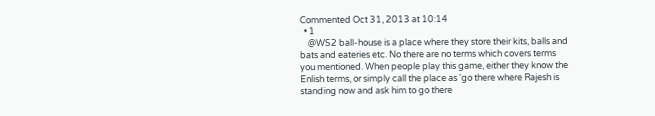Commented Oct 31, 2013 at 10:14
  • 1
    @WS2 ball-house is a place where they store their kits, balls and bats and eateries etc. No there are no terms which covers terms you mentioned. When people play this game, either they know the Enlish terms, or simply call the place as 'go there where Rajesh is standing now and ask him to go there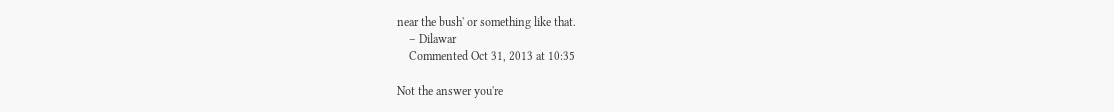near the bush' or something like that.
    – Dilawar
    Commented Oct 31, 2013 at 10:35

Not the answer you're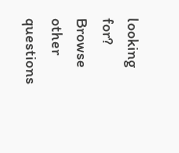looking for? Browse other questions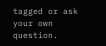tagged or ask your own question.